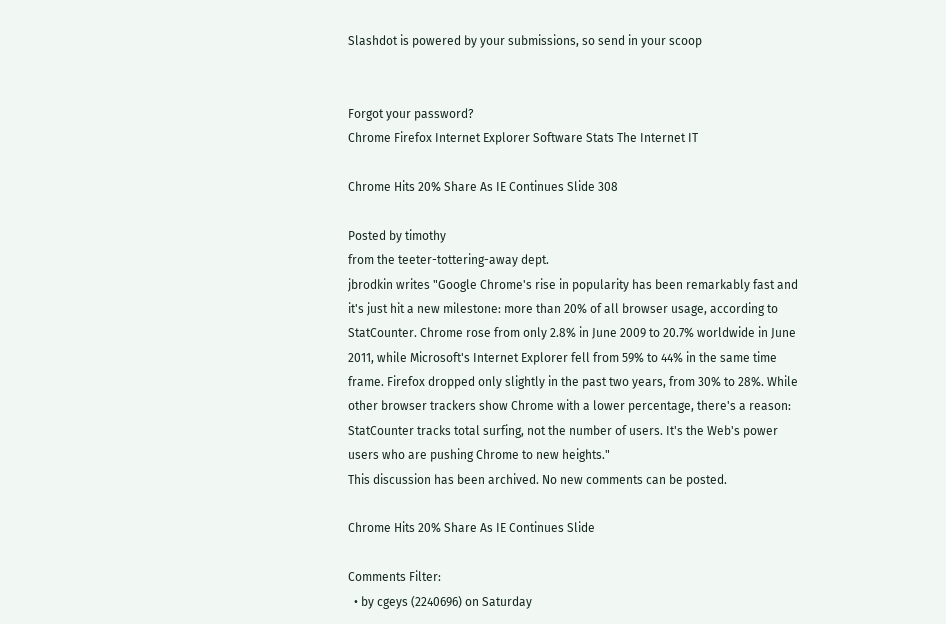Slashdot is powered by your submissions, so send in your scoop


Forgot your password?
Chrome Firefox Internet Explorer Software Stats The Internet IT

Chrome Hits 20% Share As IE Continues Slide 308

Posted by timothy
from the teeter-tottering-away dept.
jbrodkin writes "Google Chrome's rise in popularity has been remarkably fast and it's just hit a new milestone: more than 20% of all browser usage, according to StatCounter. Chrome rose from only 2.8% in June 2009 to 20.7% worldwide in June 2011, while Microsoft's Internet Explorer fell from 59% to 44% in the same time frame. Firefox dropped only slightly in the past two years, from 30% to 28%. While other browser trackers show Chrome with a lower percentage, there's a reason: StatCounter tracks total surfing, not the number of users. It's the Web's power users who are pushing Chrome to new heights."
This discussion has been archived. No new comments can be posted.

Chrome Hits 20% Share As IE Continues Slide

Comments Filter:
  • by cgeys (2240696) on Saturday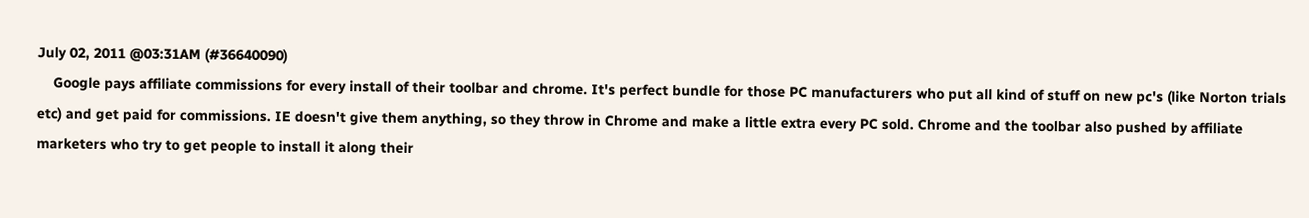July 02, 2011 @03:31AM (#36640090)
    Google pays affiliate commissions for every install of their toolbar and chrome. It's perfect bundle for those PC manufacturers who put all kind of stuff on new pc's (like Norton trials etc) and get paid for commissions. IE doesn't give them anything, so they throw in Chrome and make a little extra every PC sold. Chrome and the toolbar also pushed by affiliate marketers who try to get people to install it along their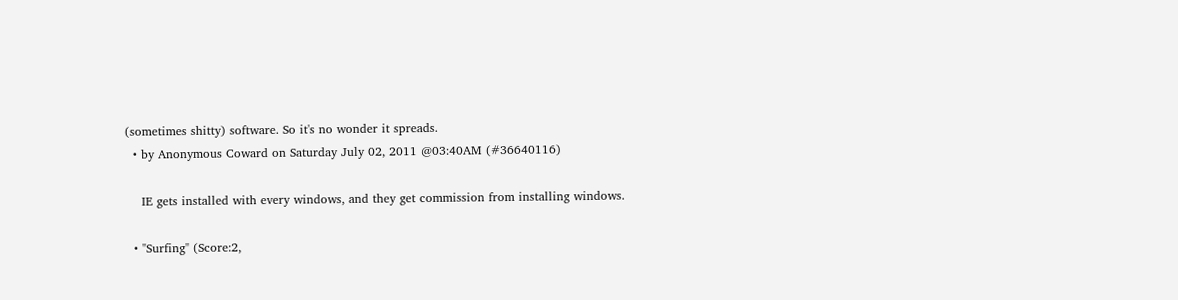(sometimes shitty) software. So it's no wonder it spreads.
  • by Anonymous Coward on Saturday July 02, 2011 @03:40AM (#36640116)

    IE gets installed with every windows, and they get commission from installing windows.

  • "Surfing" (Score:2,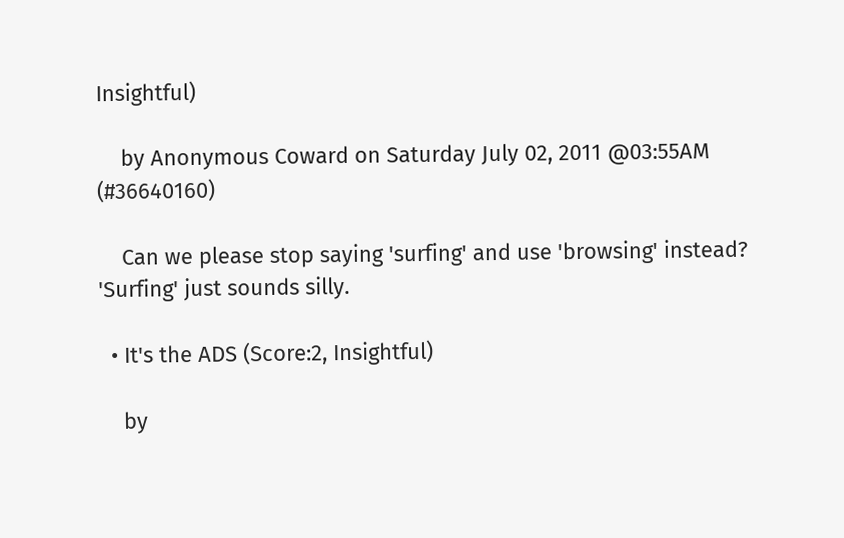Insightful)

    by Anonymous Coward on Saturday July 02, 2011 @03:55AM (#36640160)

    Can we please stop saying 'surfing' and use 'browsing' instead? 'Surfing' just sounds silly.

  • It's the ADS (Score:2, Insightful)

    by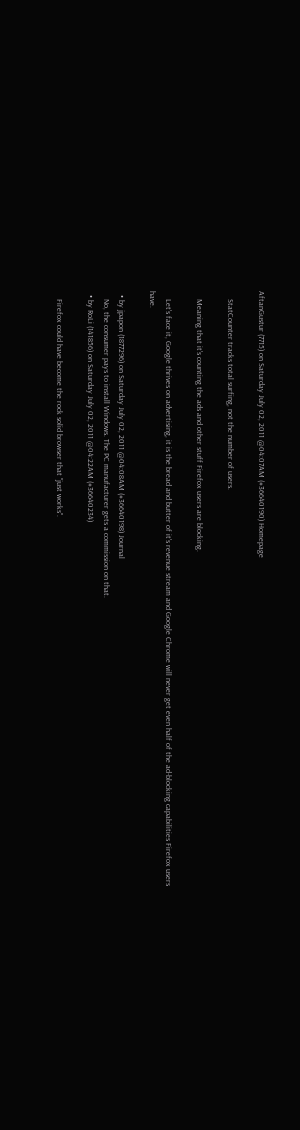AftanGustur (7715) on Saturday July 02, 2011 @04:07AM (#36640190) Homepage

    StatCounter tracks total surfing, not the number of users.

    Meaning that it's counting the ads and other stuff Firefox users are blocking.

    Let's face it, Google thrives on advertising, it is the bread and butter of it's revenue stream and Google Chrome will never get even half of the ad-blocking capabilities Firefox users have.

  • by jpapon (1877296) on Saturday July 02, 2011 @04:08AM (#36640198) Journal
    No, the consumer pays to install Windows. The PC manufacturer gets a commission on that.
  • by RoLi (141856) on Saturday July 02, 2011 @04:22AM (#36640234)

    Firefox could have become the rock solid browser that "just works".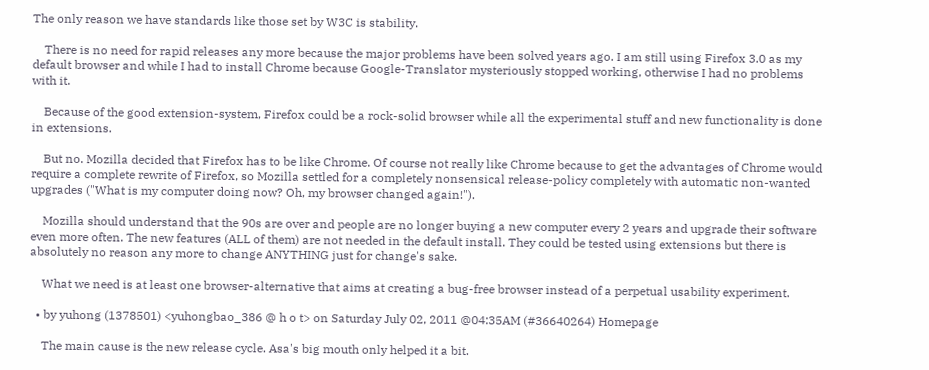The only reason we have standards like those set by W3C is stability.

    There is no need for rapid releases any more because the major problems have been solved years ago. I am still using Firefox 3.0 as my default browser and while I had to install Chrome because Google-Translator mysteriously stopped working, otherwise I had no problems with it.

    Because of the good extension-system, Firefox could be a rock-solid browser while all the experimental stuff and new functionality is done in extensions.

    But no. Mozilla decided that Firefox has to be like Chrome. Of course not really like Chrome because to get the advantages of Chrome would require a complete rewrite of Firefox, so Mozilla settled for a completely nonsensical release-policy completely with automatic non-wanted upgrades ("What is my computer doing now? Oh, my browser changed again!").

    Mozilla should understand that the 90s are over and people are no longer buying a new computer every 2 years and upgrade their software even more often. The new features (ALL of them) are not needed in the default install. They could be tested using extensions but there is absolutely no reason any more to change ANYTHING just for change's sake.

    What we need is at least one browser-alternative that aims at creating a bug-free browser instead of a perpetual usability experiment.

  • by yuhong (1378501) <yuhongbao_386 @ h o t> on Saturday July 02, 2011 @04:35AM (#36640264) Homepage

    The main cause is the new release cycle. Asa's big mouth only helped it a bit.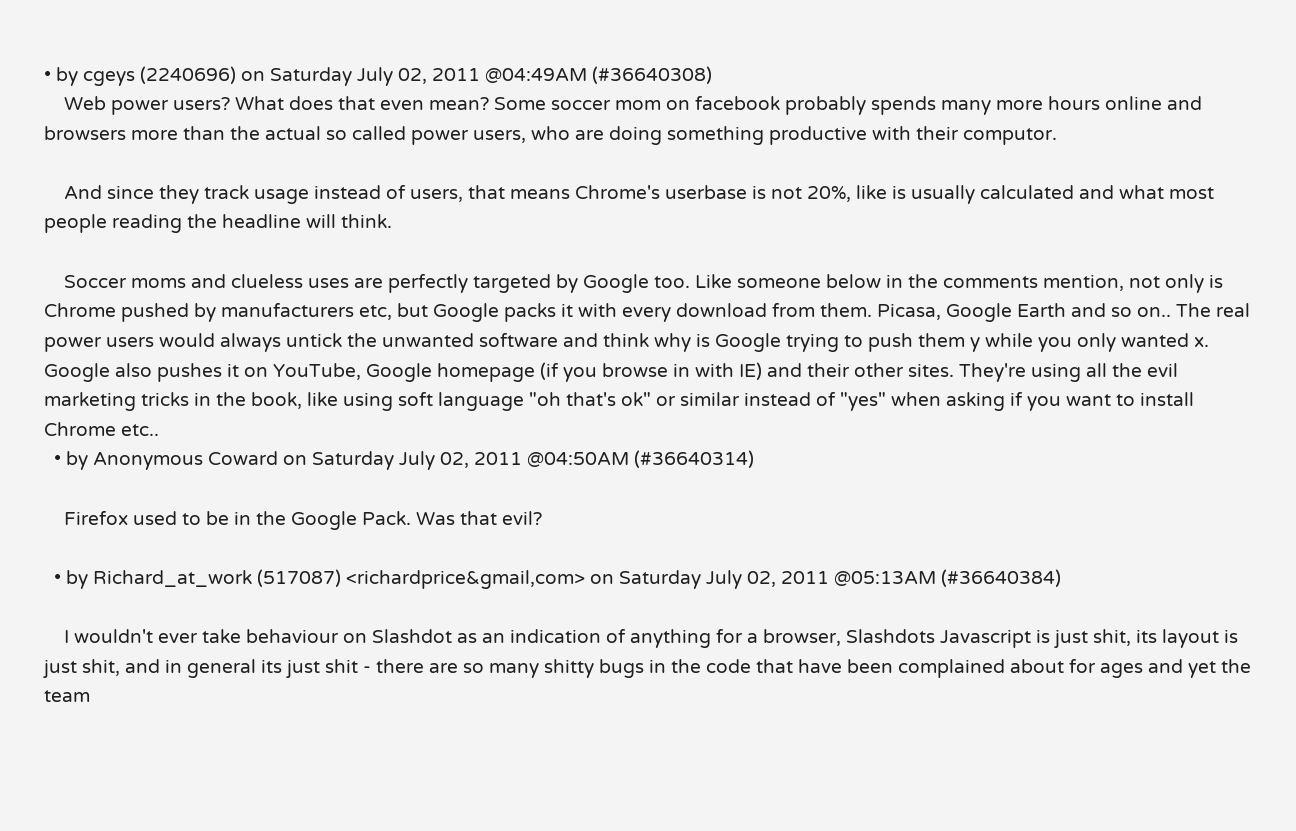• by cgeys (2240696) on Saturday July 02, 2011 @04:49AM (#36640308)
    Web power users? What does that even mean? Some soccer mom on facebook probably spends many more hours online and browsers more than the actual so called power users, who are doing something productive with their computor.

    And since they track usage instead of users, that means Chrome's userbase is not 20%, like is usually calculated and what most people reading the headline will think.

    Soccer moms and clueless uses are perfectly targeted by Google too. Like someone below in the comments mention, not only is Chrome pushed by manufacturers etc, but Google packs it with every download from them. Picasa, Google Earth and so on.. The real power users would always untick the unwanted software and think why is Google trying to push them y while you only wanted x. Google also pushes it on YouTube, Google homepage (if you browse in with IE) and their other sites. They're using all the evil marketing tricks in the book, like using soft language "oh that's ok" or similar instead of "yes" when asking if you want to install Chrome etc..
  • by Anonymous Coward on Saturday July 02, 2011 @04:50AM (#36640314)

    Firefox used to be in the Google Pack. Was that evil?

  • by Richard_at_work (517087) <richardprice&gmail,com> on Saturday July 02, 2011 @05:13AM (#36640384)

    I wouldn't ever take behaviour on Slashdot as an indication of anything for a browser, Slashdots Javascript is just shit, its layout is just shit, and in general its just shit - there are so many shitty bugs in the code that have been complained about for ages and yet the team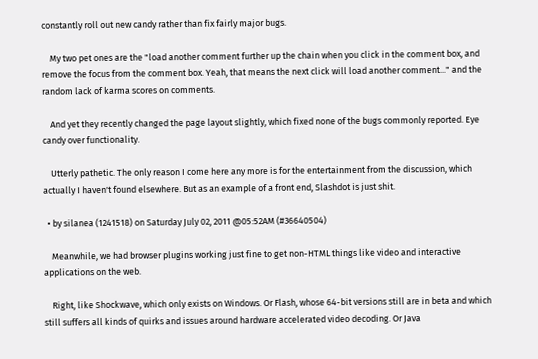constantly roll out new candy rather than fix fairly major bugs.

    My two pet ones are the "load another comment further up the chain when you click in the comment box, and remove the focus from the comment box. Yeah, that means the next click will load another comment..." and the random lack of karma scores on comments.

    And yet they recently changed the page layout slightly, which fixed none of the bugs commonly reported. Eye candy over functionality.

    Utterly pathetic. The only reason I come here any more is for the entertainment from the discussion, which actually I haven't found elsewhere. But as an example of a front end, Slashdot is just shit.

  • by silanea (1241518) on Saturday July 02, 2011 @05:52AM (#36640504)

    Meanwhile, we had browser plugins working just fine to get non-HTML things like video and interactive applications on the web.

    Right, like Shockwave, which only exists on Windows. Or Flash, whose 64-bit versions still are in beta and which still suffers all kinds of quirks and issues around hardware accelerated video decoding. Or Java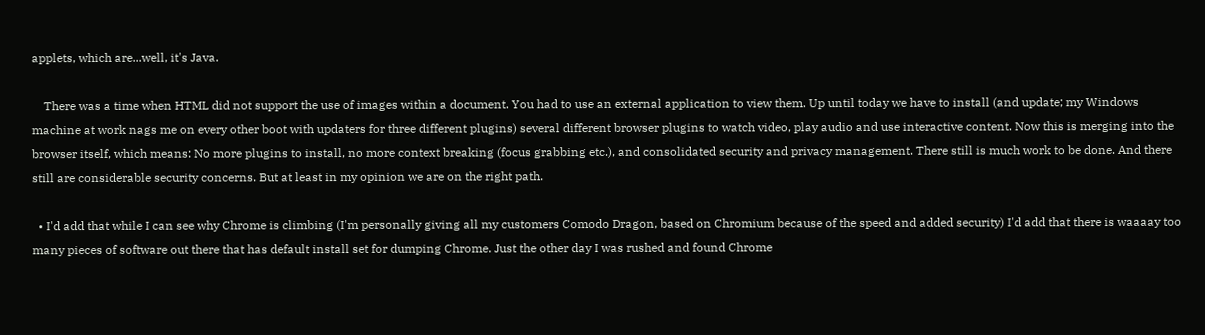applets, which are...well, it's Java.

    There was a time when HTML did not support the use of images within a document. You had to use an external application to view them. Up until today we have to install (and update; my Windows machine at work nags me on every other boot with updaters for three different plugins) several different browser plugins to watch video, play audio and use interactive content. Now this is merging into the browser itself, which means: No more plugins to install, no more context breaking (focus grabbing etc.), and consolidated security and privacy management. There still is much work to be done. And there still are considerable security concerns. But at least in my opinion we are on the right path.

  • I'd add that while I can see why Chrome is climbing (I'm personally giving all my customers Comodo Dragon, based on Chromium because of the speed and added security) I'd add that there is waaaay too many pieces of software out there that has default install set for dumping Chrome. Just the other day I was rushed and found Chrome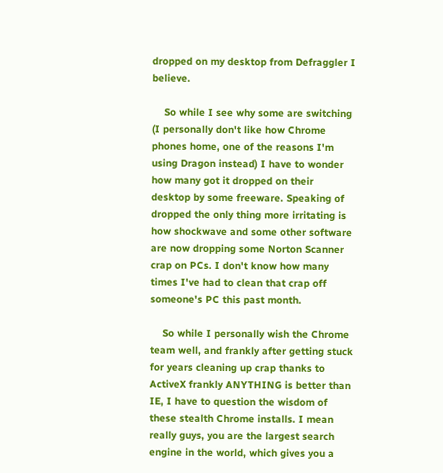dropped on my desktop from Defraggler I believe.

    So while I see why some are switching (I personally don't like how Chrome phones home, one of the reasons I'm using Dragon instead) I have to wonder how many got it dropped on their desktop by some freeware. Speaking of dropped the only thing more irritating is how shockwave and some other software are now dropping some Norton Scanner crap on PCs. I don't know how many times I've had to clean that crap off someone's PC this past month.

    So while I personally wish the Chrome team well, and frankly after getting stuck for years cleaning up crap thanks to ActiveX frankly ANYTHING is better than IE, I have to question the wisdom of these stealth Chrome installs. I mean really guys, you are the largest search engine in the world, which gives you a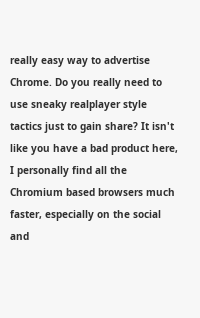really easy way to advertise Chrome. Do you really need to use sneaky realplayer style tactics just to gain share? It isn't like you have a bad product here, I personally find all the Chromium based browsers much faster, especially on the social and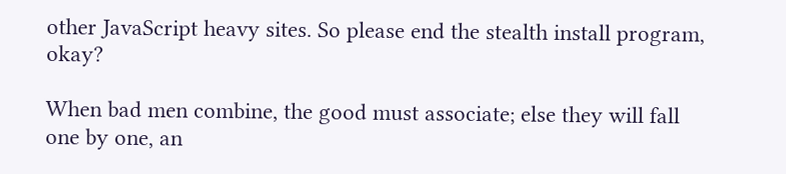other JavaScript heavy sites. So please end the stealth install program, okay?

When bad men combine, the good must associate; else they will fall one by one, an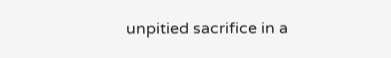unpitied sacrifice in a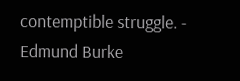contemptible struggle. - Edmund Burke